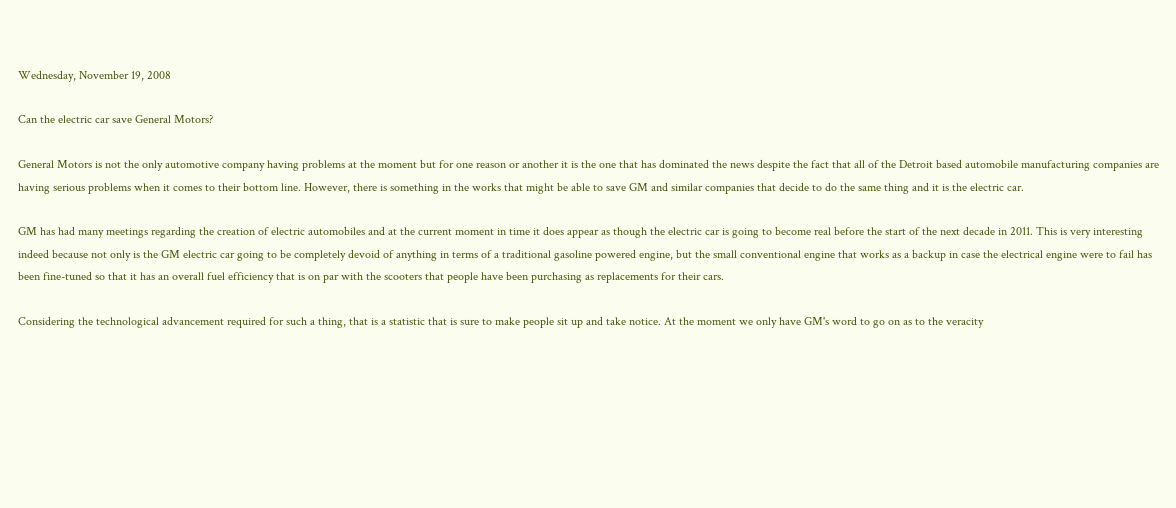Wednesday, November 19, 2008

Can the electric car save General Motors?

General Motors is not the only automotive company having problems at the moment but for one reason or another it is the one that has dominated the news despite the fact that all of the Detroit based automobile manufacturing companies are having serious problems when it comes to their bottom line. However, there is something in the works that might be able to save GM and similar companies that decide to do the same thing and it is the electric car.

GM has had many meetings regarding the creation of electric automobiles and at the current moment in time it does appear as though the electric car is going to become real before the start of the next decade in 2011. This is very interesting indeed because not only is the GM electric car going to be completely devoid of anything in terms of a traditional gasoline powered engine, but the small conventional engine that works as a backup in case the electrical engine were to fail has been fine-tuned so that it has an overall fuel efficiency that is on par with the scooters that people have been purchasing as replacements for their cars.

Considering the technological advancement required for such a thing, that is a statistic that is sure to make people sit up and take notice. At the moment we only have GM's word to go on as to the veracity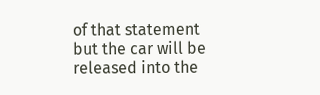of that statement but the car will be released into the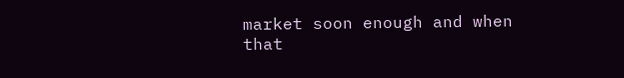market soon enough and when that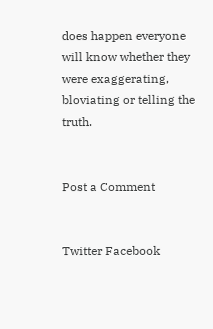does happen everyone will know whether they were exaggerating, bloviating or telling the truth.


Post a Comment


Twitter Facebook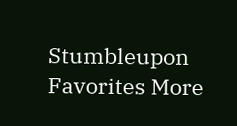Stumbleupon Favorites More